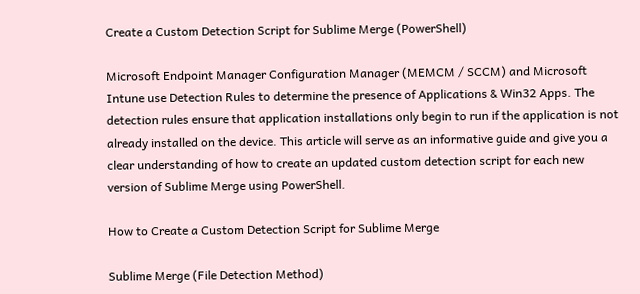Create a Custom Detection Script for Sublime Merge (PowerShell)

Microsoft Endpoint Manager Configuration Manager (MEMCM / SCCM) and Microsoft Intune use Detection Rules to determine the presence of Applications & Win32 Apps. The detection rules ensure that application installations only begin to run if the application is not already installed on the device. This article will serve as an informative guide and give you a clear understanding of how to create an updated custom detection script for each new version of Sublime Merge using PowerShell.

How to Create a Custom Detection Script for Sublime Merge

Sublime Merge (File Detection Method)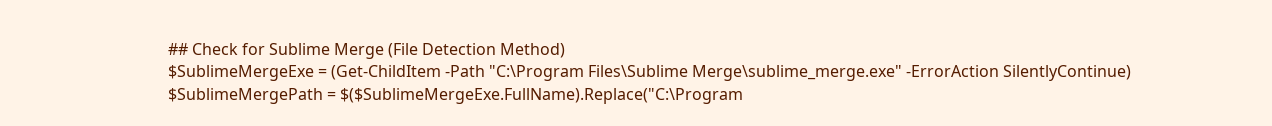## Check for Sublime Merge (File Detection Method)
$SublimeMergeExe = (Get-ChildItem -Path "C:\Program Files\Sublime Merge\sublime_merge.exe" -ErrorAction SilentlyContinue)
$SublimeMergePath = $($SublimeMergeExe.FullName).Replace("C:\Program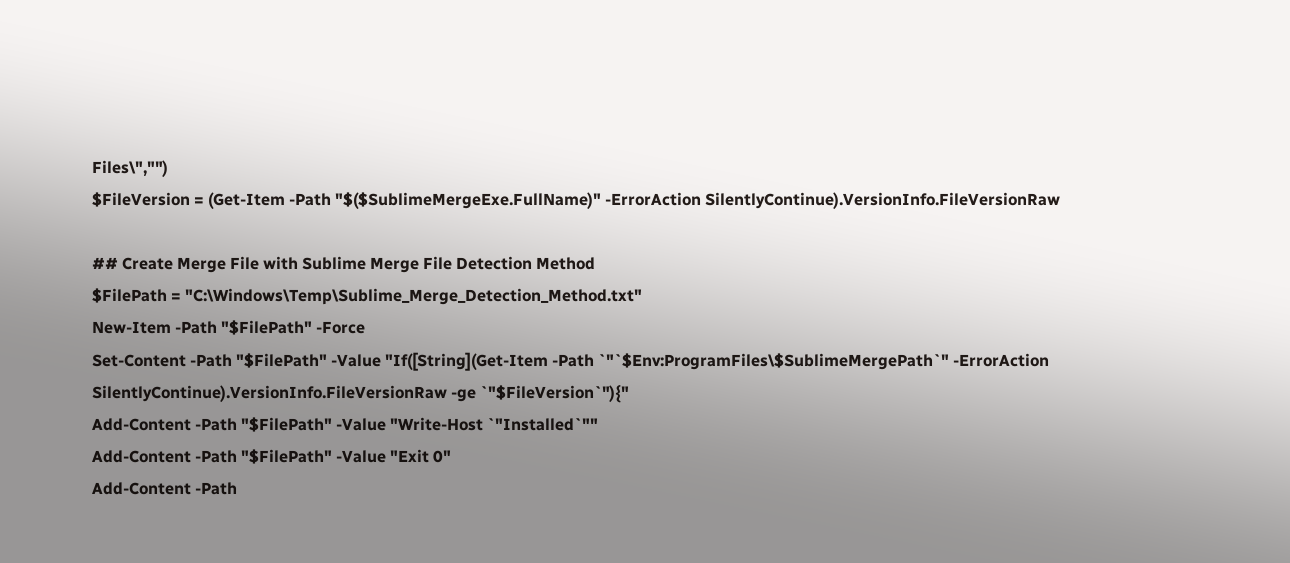Files\","")
$FileVersion = (Get-Item -Path "$($SublimeMergeExe.FullName)" -ErrorAction SilentlyContinue).VersionInfo.FileVersionRaw

## Create Merge File with Sublime Merge File Detection Method
$FilePath = "C:\Windows\Temp\Sublime_Merge_Detection_Method.txt"
New-Item -Path "$FilePath" -Force
Set-Content -Path "$FilePath" -Value "If([String](Get-Item -Path `"`$Env:ProgramFiles\$SublimeMergePath`" -ErrorAction SilentlyContinue).VersionInfo.FileVersionRaw -ge `"$FileVersion`"){"
Add-Content -Path "$FilePath" -Value "Write-Host `"Installed`""
Add-Content -Path "$FilePath" -Value "Exit 0"
Add-Content -Path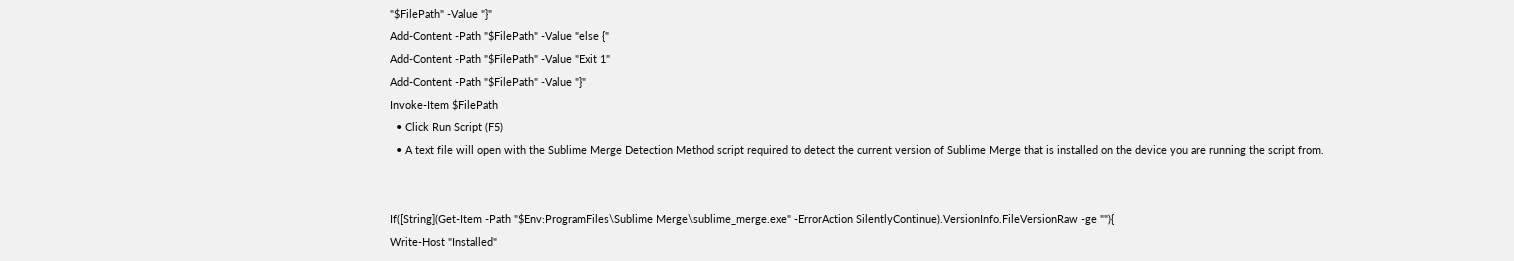"$FilePath" -Value "}"
Add-Content -Path "$FilePath" -Value "else {"
Add-Content -Path "$FilePath" -Value "Exit 1"
Add-Content -Path "$FilePath" -Value "}"
Invoke-Item $FilePath
  • Click Run Script (F5)
  • A text file will open with the Sublime Merge Detection Method script required to detect the current version of Sublime Merge that is installed on the device you are running the script from.


If([String](Get-Item -Path "$Env:ProgramFiles\Sublime Merge\sublime_merge.exe" -ErrorAction SilentlyContinue).VersionInfo.FileVersionRaw -ge ""){
Write-Host "Installed"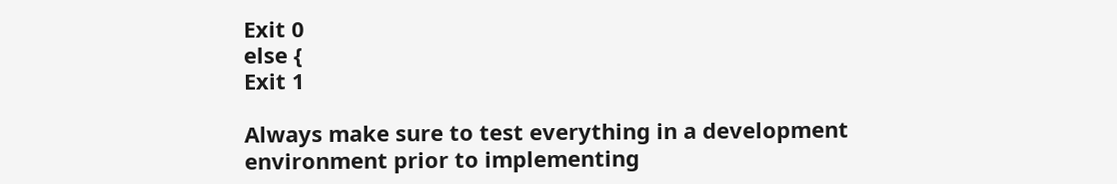Exit 0
else {
Exit 1

Always make sure to test everything in a development environment prior to implementing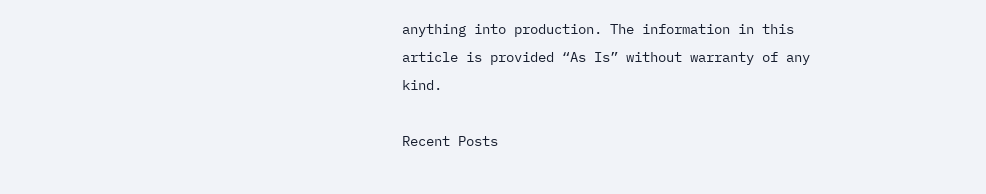anything into production. The information in this article is provided “As Is” without warranty of any kind.

Recent Posts